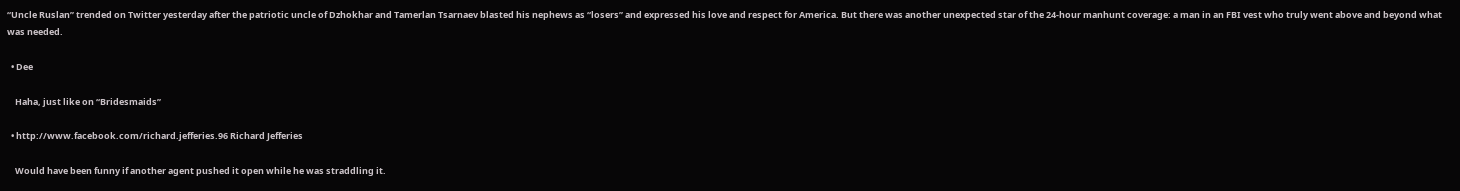“Uncle Ruslan” trended on Twitter yesterday after the patriotic uncle of Dzhokhar and Tamerlan Tsarnaev blasted his nephews as “losers” and expressed his love and respect for America. But there was another unexpected star of the 24-hour manhunt coverage: a man in an FBI vest who truly went above and beyond what was needed.

  • Dee

    Haha, just like on “Bridesmaids”

  • http://www.facebook.com/richard.jefferies.96 Richard Jefferies

    Would have been funny if another agent pushed it open while he was straddling it.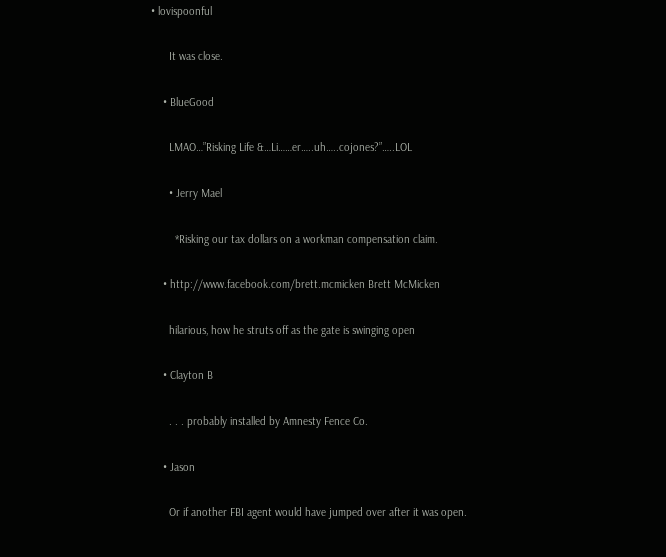• lovispoonful

      It was close.

    • BlueGood

      LMAO…”Risking Life &…Li……er…..uh…..cojones?”…..LOL

      • Jerry Mael

        *Risking our tax dollars on a workman compensation claim.

    • http://www.facebook.com/brett.mcmicken Brett McMicken

      hilarious, how he struts off as the gate is swinging open

    • Clayton B

      . . . probably installed by Amnesty Fence Co.

    • Jason

      Or if another FBI agent would have jumped over after it was open.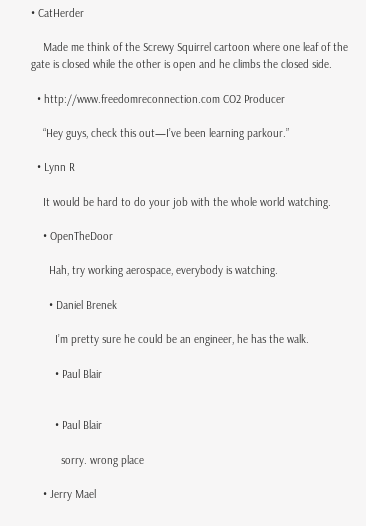• CatHerder

    Made me think of the Screwy Squirrel cartoon where one leaf of the gate is closed while the other is open and he climbs the closed side.

  • http://www.freedomreconnection.com CO2 Producer

    “Hey guys, check this out—I’ve been learning parkour.”

  • Lynn R

    It would be hard to do your job with the whole world watching.

    • OpenTheDoor

      Hah, try working aerospace, everybody is watching.

      • Daniel Brenek

        I’m pretty sure he could be an engineer, he has the walk.

        • Paul Blair


        • Paul Blair

          sorry. wrong place

    • Jerry Mael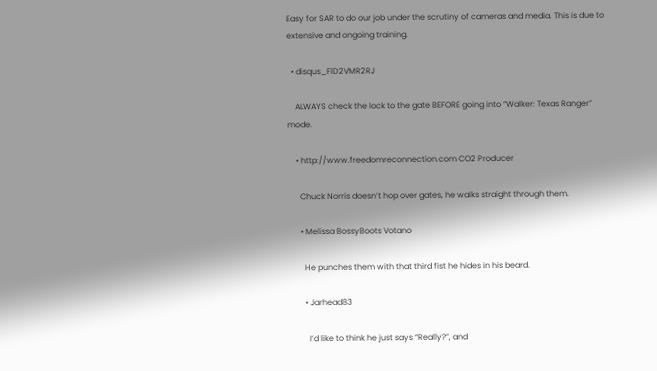Easy for SAR to do our job under the scrutiny of cameras and media. This is due to extensive and ongoing training.

  • disqus_FlD2VMR2RJ

    ALWAYS check the lock to the gate BEFORE going into “Walker: Texas Ranger” mode.

    • http://www.freedomreconnection.com CO2 Producer

      Chuck Norris doesn’t hop over gates, he walks straight through them.

      • Melissa BossyBoots Votano

        He punches them with that third fist he hides in his beard.

        • Jarhead83

          I’d like to think he just says “Really?”, and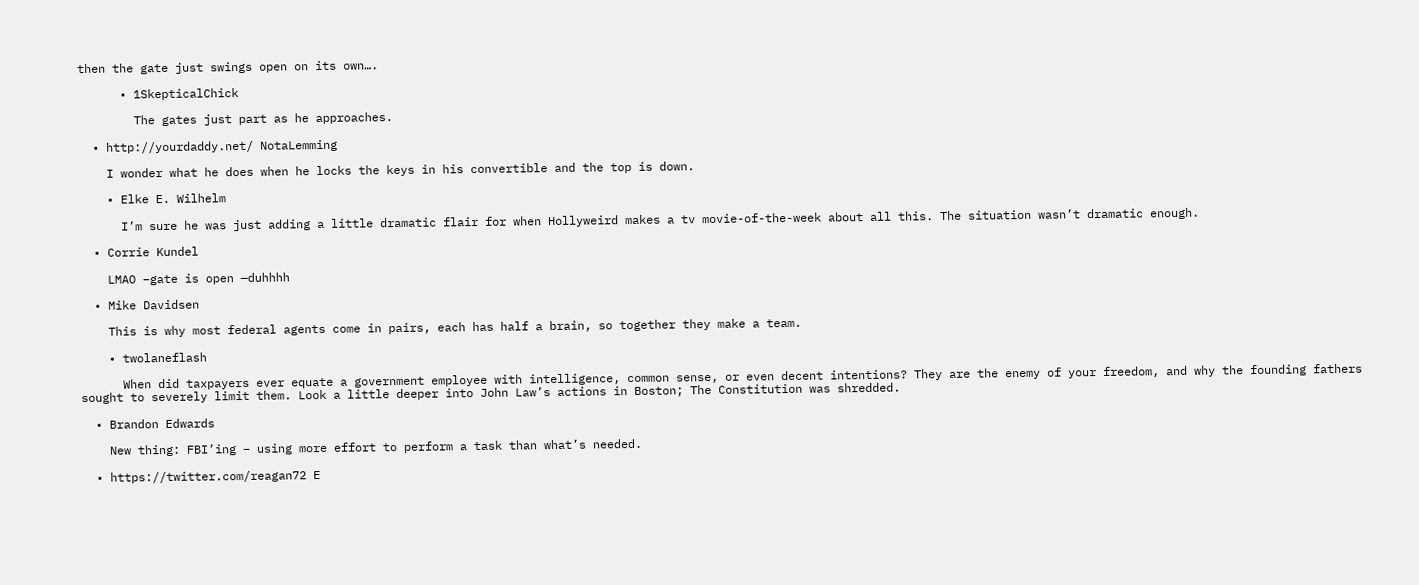then the gate just swings open on its own….

      • 1SkepticalChick

        The gates just part as he approaches.

  • http://yourdaddy.net/ NotaLemming

    I wonder what he does when he locks the keys in his convertible and the top is down.

    • Elke E. Wilhelm

      I’m sure he was just adding a little dramatic flair for when Hollyweird makes a tv movie-of-the-week about all this. The situation wasn’t dramatic enough.

  • Corrie Kundel

    LMAO –gate is open —duhhhh

  • Mike Davidsen

    This is why most federal agents come in pairs, each has half a brain, so together they make a team.

    • twolaneflash

      When did taxpayers ever equate a government employee with intelligence, common sense, or even decent intentions? They are the enemy of your freedom, and why the founding fathers sought to severely limit them. Look a little deeper into John Law’s actions in Boston; The Constitution was shredded.

  • Brandon Edwards

    New thing: FBI’ing – using more effort to perform a task than what’s needed.

  • https://twitter.com/reagan72 E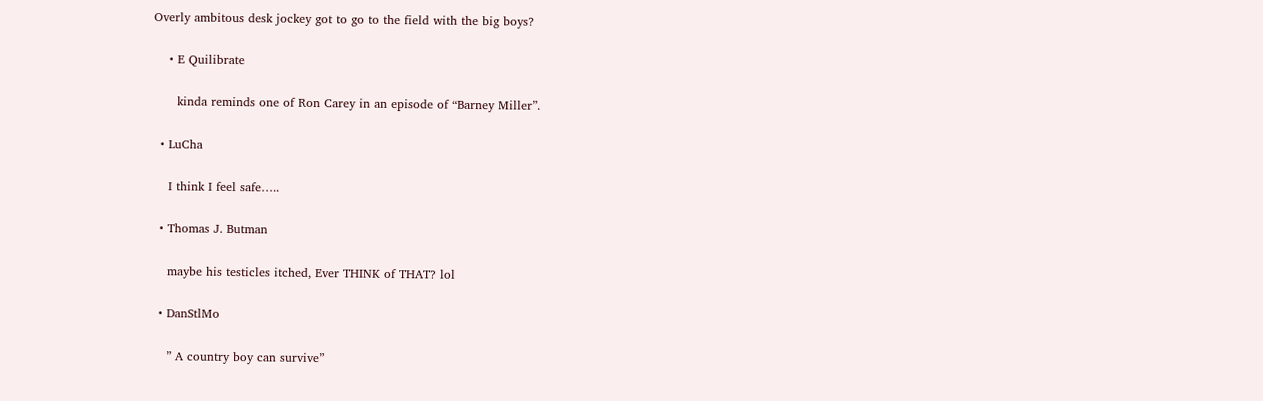Overly ambitous desk jockey got to go to the field with the big boys?

    • E Quilibrate

      kinda reminds one of Ron Carey in an episode of “Barney Miller”.

  • LuCha

    I think I feel safe…..

  • Thomas J. Butman

    maybe his testicles itched, Ever THINK of THAT? lol

  • DanStlMo

    ” A country boy can survive”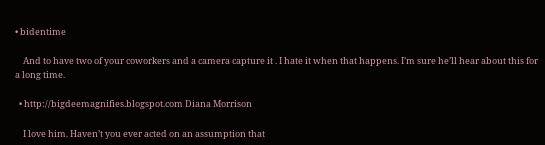• bidentime

    And to have two of your coworkers and a camera capture it . I hate it when that happens. I’m sure he’ll hear about this for a long time.

  • http://bigdeemagnifies.blogspot.com Diana Morrison

    I love him. Haven’t you ever acted on an assumption that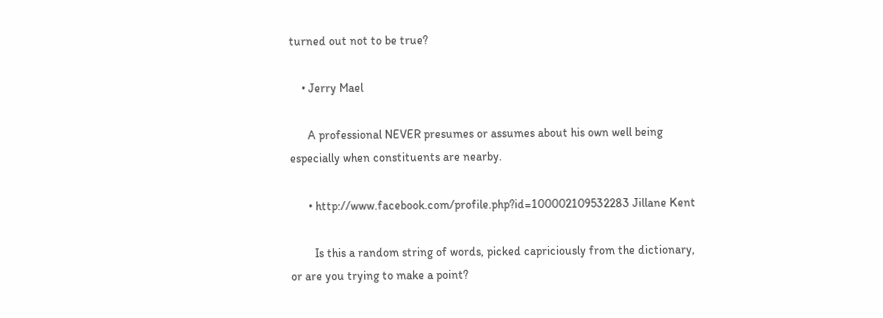turned out not to be true?

    • Jerry Mael

      A professional NEVER presumes or assumes about his own well being especially when constituents are nearby.

      • http://www.facebook.com/profile.php?id=100002109532283 Jillane Kent

        Is this a random string of words, picked capriciously from the dictionary, or are you trying to make a point?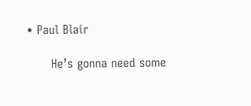• Paul Blair

      He’s gonna need some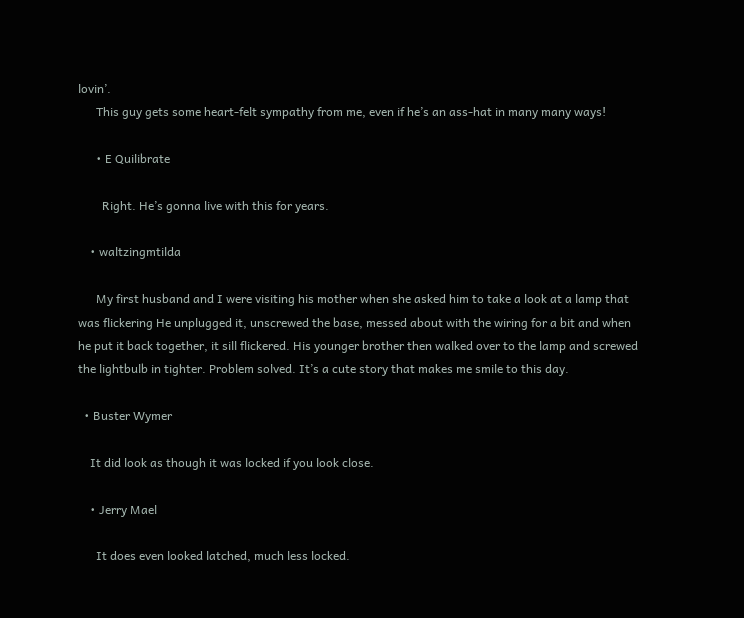lovin’.
      This guy gets some heart-felt sympathy from me, even if he’s an ass-hat in many many ways!

      • E Quilibrate

        Right. He’s gonna live with this for years.

    • waltzingmtilda

      My first husband and I were visiting his mother when she asked him to take a look at a lamp that was flickering He unplugged it, unscrewed the base, messed about with the wiring for a bit and when he put it back together, it sill flickered. His younger brother then walked over to the lamp and screwed the lightbulb in tighter. Problem solved. It’s a cute story that makes me smile to this day.

  • Buster Wymer

    It did look as though it was locked if you look close.

    • Jerry Mael

      It does even looked latched, much less locked.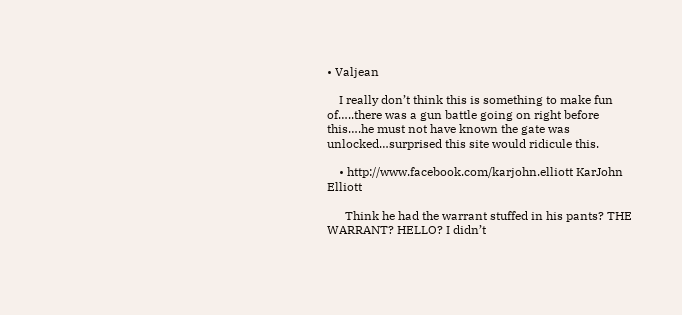• Valjean

    I really don’t think this is something to make fun of…..there was a gun battle going on right before this….he must not have known the gate was unlocked…surprised this site would ridicule this.

    • http://www.facebook.com/karjohn.elliott KarJohn Elliott

      Think he had the warrant stuffed in his pants? THE WARRANT? HELLO? I didn’t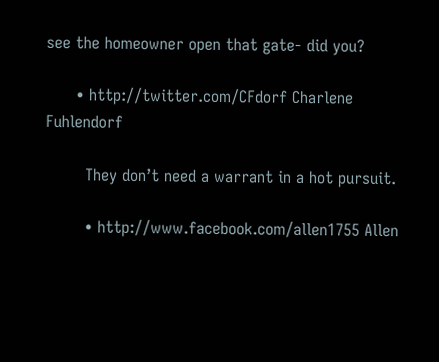see the homeowner open that gate- did you?

      • http://twitter.com/CFdorf Charlene Fuhlendorf

        They don’t need a warrant in a hot pursuit.

        • http://www.facebook.com/allen1755 Allen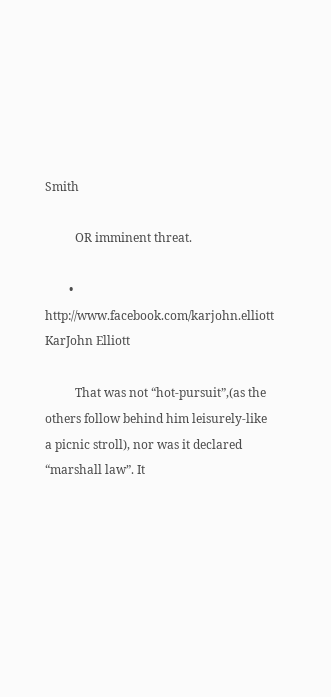Smith

          OR imminent threat.

        • http://www.facebook.com/karjohn.elliott KarJohn Elliott

          That was not “hot-pursuit”,(as the others follow behind him leisurely-like a picnic stroll), nor was it declared “marshall law”. It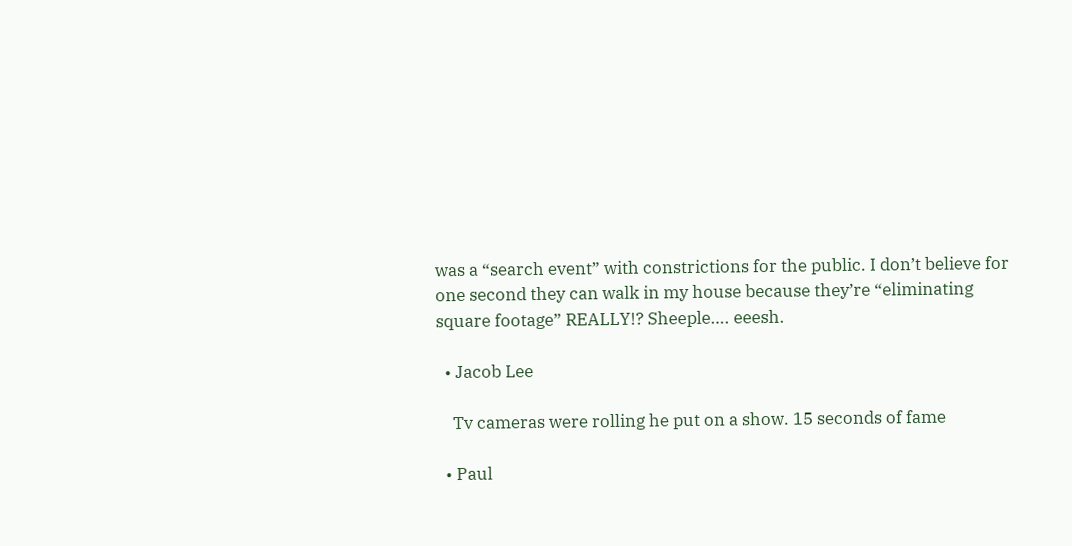was a “search event” with constrictions for the public. I don’t believe for one second they can walk in my house because they’re “eliminating square footage” REALLY!? Sheeple…. eeesh.

  • Jacob Lee

    Tv cameras were rolling he put on a show. 15 seconds of fame

  • Paul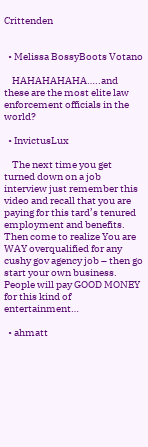Crittenden


  • Melissa BossyBoots Votano

    HAHAHAHAHA…..and these are the most elite law enforcement officials in the world?

  • InvictusLux

    The next time you get turned down on a job interview just remember this video and recall that you are paying for this tard’s tenured employment and benefits. Then come to realize You are WAY overqualified for any cushy gov agency job – then go start your own business. People will pay GOOD MONEY for this kind of entertainment…

  • ahmatt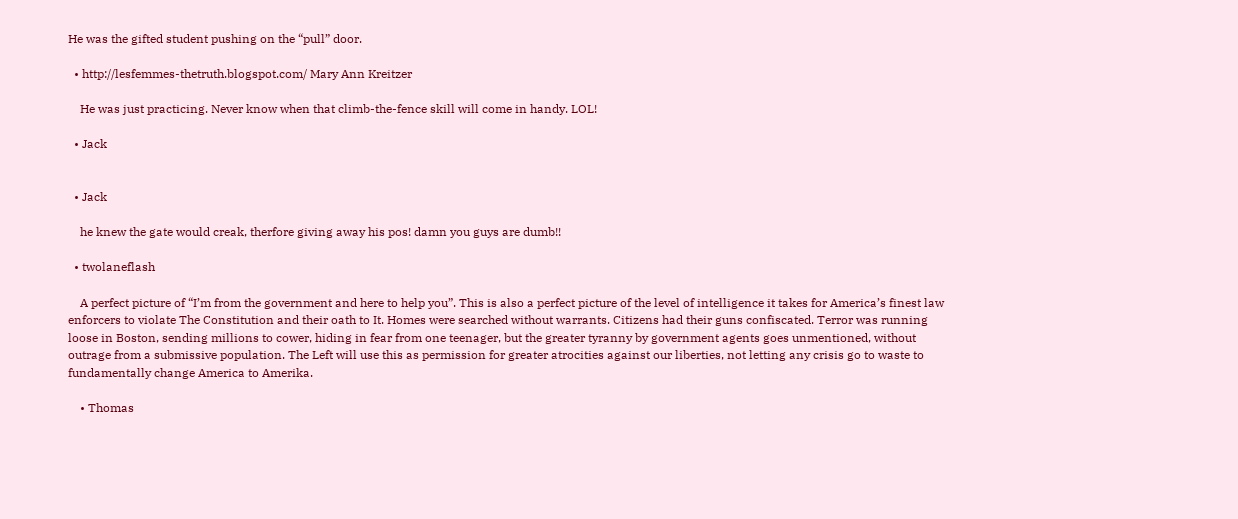He was the gifted student pushing on the “pull” door.

  • http://lesfemmes-thetruth.blogspot.com/ Mary Ann Kreitzer

    He was just practicing. Never know when that climb-the-fence skill will come in handy. LOL!

  • Jack


  • Jack

    he knew the gate would creak, therfore giving away his pos! damn you guys are dumb!!

  • twolaneflash

    A perfect picture of “I’m from the government and here to help you”. This is also a perfect picture of the level of intelligence it takes for America’s finest law enforcers to violate The Constitution and their oath to It. Homes were searched without warrants. Citizens had their guns confiscated. Terror was running loose in Boston, sending millions to cower, hiding in fear from one teenager, but the greater tyranny by government agents goes unmentioned, without outrage from a submissive population. The Left will use this as permission for greater atrocities against our liberties, not letting any crisis go to waste to fundamentally change America to Amerika.

    • Thomas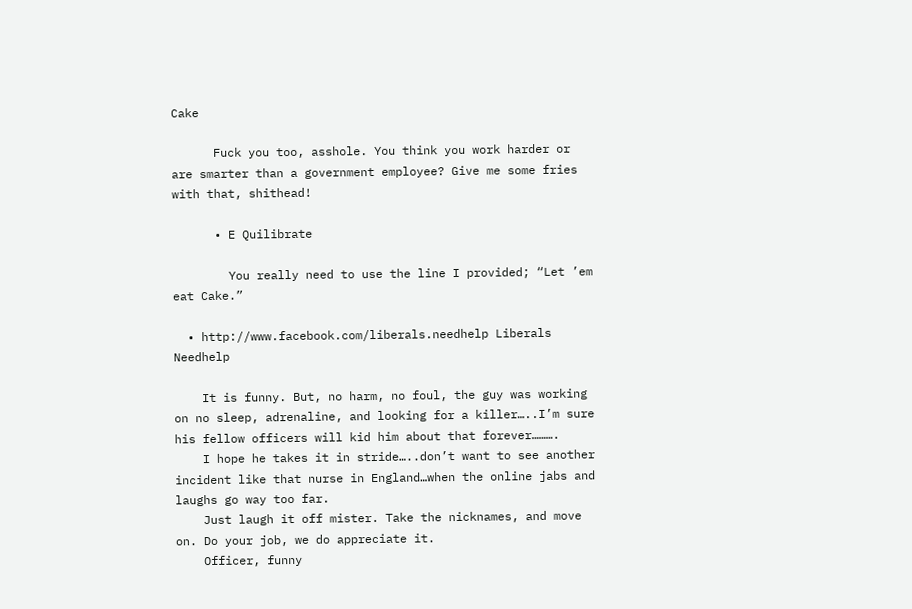Cake

      Fuck you too, asshole. You think you work harder or are smarter than a government employee? Give me some fries with that, shithead!

      • E Quilibrate

        You really need to use the line I provided; “Let ’em eat Cake.”

  • http://www.facebook.com/liberals.needhelp Liberals Needhelp

    It is funny. But, no harm, no foul, the guy was working on no sleep, adrenaline, and looking for a killer…..I’m sure his fellow officers will kid him about that forever……….
    I hope he takes it in stride…..don’t want to see another incident like that nurse in England…when the online jabs and laughs go way too far.
    Just laugh it off mister. Take the nicknames, and move on. Do your job, we do appreciate it.
    Officer, funny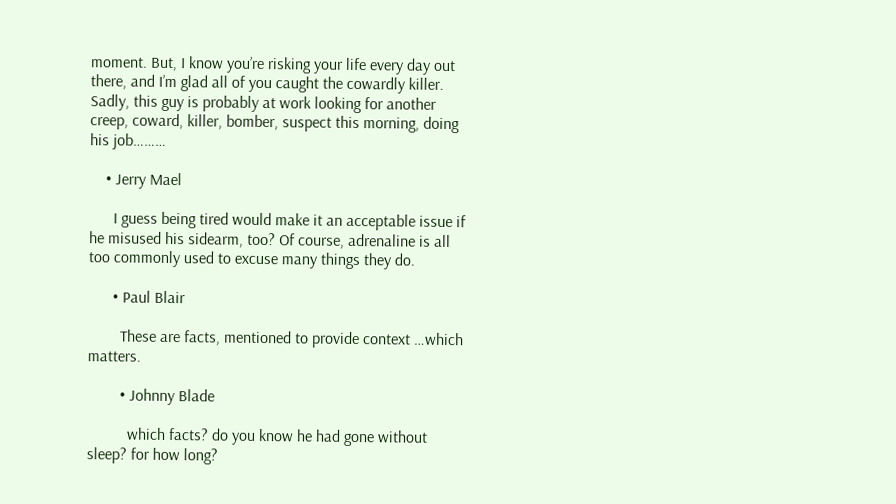moment. But, I know you’re risking your life every day out there, and I’m glad all of you caught the cowardly killer. Sadly, this guy is probably at work looking for another creep, coward, killer, bomber, suspect this morning, doing his job………

    • Jerry Mael

      I guess being tired would make it an acceptable issue if he misused his sidearm, too? Of course, adrenaline is all too commonly used to excuse many things they do.

      • Paul Blair

        These are facts, mentioned to provide context …which matters.

        • Johnny Blade

          which facts? do you know he had gone without sleep? for how long?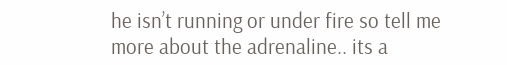he isn’t running or under fire so tell me more about the adrenaline.. its a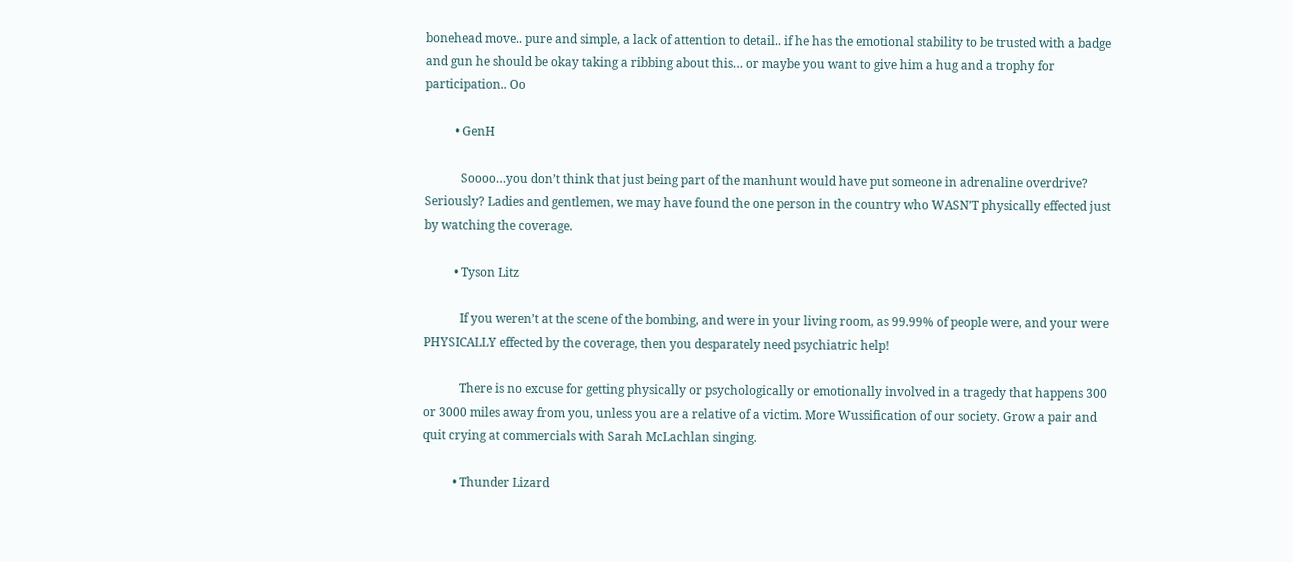bonehead move.. pure and simple, a lack of attention to detail.. if he has the emotional stability to be trusted with a badge and gun he should be okay taking a ribbing about this… or maybe you want to give him a hug and a trophy for participation.. Oo

          • GenH

            Soooo…you don’t think that just being part of the manhunt would have put someone in adrenaline overdrive? Seriously? Ladies and gentlemen, we may have found the one person in the country who WASN’T physically effected just by watching the coverage.

          • Tyson Litz

            If you weren’t at the scene of the bombing, and were in your living room, as 99.99% of people were, and your were PHYSICALLY effected by the coverage, then you desparately need psychiatric help!

            There is no excuse for getting physically or psychologically or emotionally involved in a tragedy that happens 300 or 3000 miles away from you, unless you are a relative of a victim. More Wussification of our society. Grow a pair and quit crying at commercials with Sarah McLachlan singing.

          • Thunder Lizard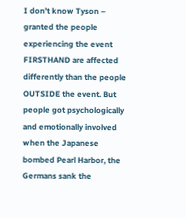I don’t know Tyson – granted the people experiencing the event FIRSTHAND are affected differently than the people OUTSIDE the event. But people got psychologically and emotionally involved when the Japanese bombed Pearl Harbor, the Germans sank the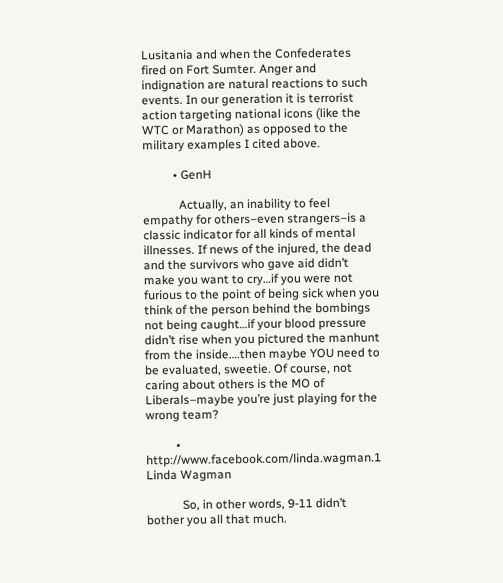Lusitania and when the Confederates fired on Fort Sumter. Anger and indignation are natural reactions to such events. In our generation it is terrorist action targeting national icons (like the WTC or Marathon) as opposed to the military examples I cited above.

          • GenH

            Actually, an inability to feel empathy for others–even strangers–is a classic indicator for all kinds of mental illnesses. If news of the injured, the dead and the survivors who gave aid didn’t make you want to cry…if you were not furious to the point of being sick when you think of the person behind the bombings not being caught…if your blood pressure didn’t rise when you pictured the manhunt from the inside….then maybe YOU need to be evaluated, sweetie. Of course, not caring about others is the MO of Liberals–maybe you’re just playing for the wrong team?

          • http://www.facebook.com/linda.wagman.1 Linda Wagman

            So, in other words, 9-11 didn’t bother you all that much.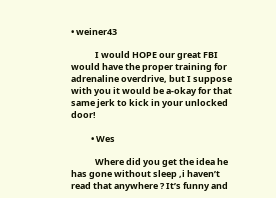• weiner43

            I would HOPE our great FBI would have the proper training for adrenaline overdrive, but I suppose with you it would be a-okay for that same jerk to kick in your unlocked door!

          • Wes

            Where did you get the idea he has gone without sleep ,i haven’t read that anywhere ? It’s funny and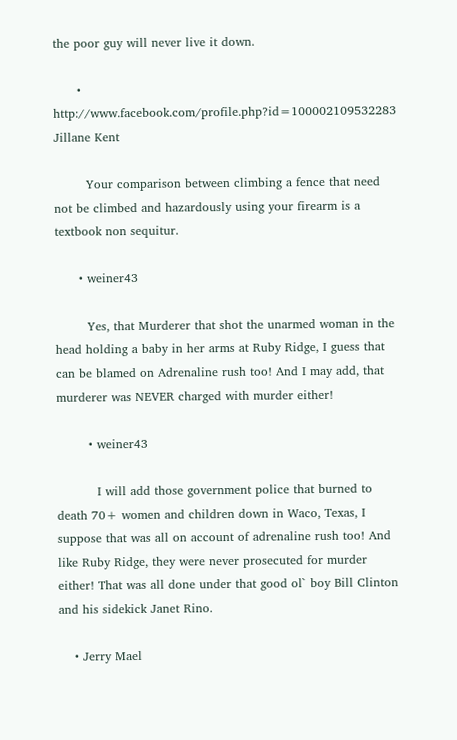the poor guy will never live it down.

      • http://www.facebook.com/profile.php?id=100002109532283 Jillane Kent

        Your comparison between climbing a fence that need not be climbed and hazardously using your firearm is a textbook non sequitur.

      • weiner43

        Yes, that Murderer that shot the unarmed woman in the head holding a baby in her arms at Ruby Ridge, I guess that can be blamed on Adrenaline rush too! And I may add, that murderer was NEVER charged with murder either!

        • weiner43

          I will add those government police that burned to death 70+ women and children down in Waco, Texas, I suppose that was all on account of adrenaline rush too! And like Ruby Ridge, they were never prosecuted for murder either! That was all done under that good ol` boy Bill Clinton and his sidekick Janet Rino.

    • Jerry Mael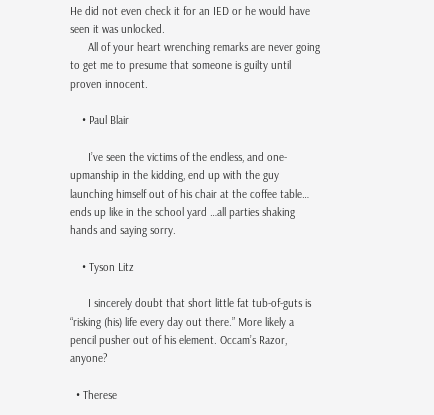He did not even check it for an IED or he would have seen it was unlocked.
      All of your heart wrenching remarks are never going to get me to presume that someone is guilty until proven innocent.

    • Paul Blair

      I’ve seen the victims of the endless, and one-upmanship in the kidding, end up with the guy launching himself out of his chair at the coffee table… ends up like in the school yard …all parties shaking hands and saying sorry.

    • Tyson Litz

      I sincerely doubt that short little fat tub-of-guts is “risking (his) life every day out there.” More likely a pencil pusher out of his element. Occam’s Razor, anyone?

  • Therese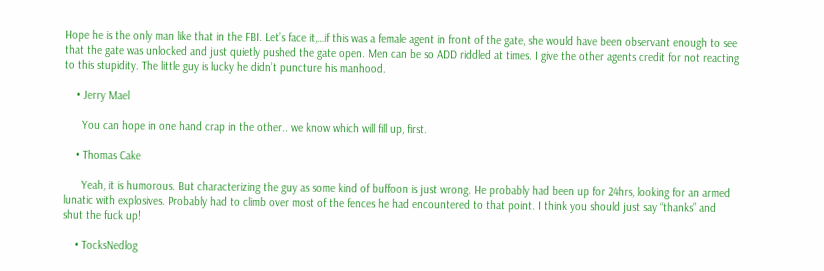Hope he is the only man like that in the FBI. Let’s face it,…if this was a female agent in front of the gate, she would have been observant enough to see that the gate was unlocked and just quietly pushed the gate open. Men can be so ADD riddled at times. I give the other agents credit for not reacting to this stupidity. The little guy is lucky he didn’t puncture his manhood.

    • Jerry Mael

      You can hope in one hand crap in the other.. we know which will fill up, first.

    • Thomas Cake

      Yeah, it is humorous. But characterizing the guy as some kind of buffoon is just wrong. He probably had been up for 24hrs, looking for an armed lunatic with explosives. Probably had to climb over most of the fences he had encountered to that point. I think you should just say “thanks” and shut the fuck up!

    • TocksNedlog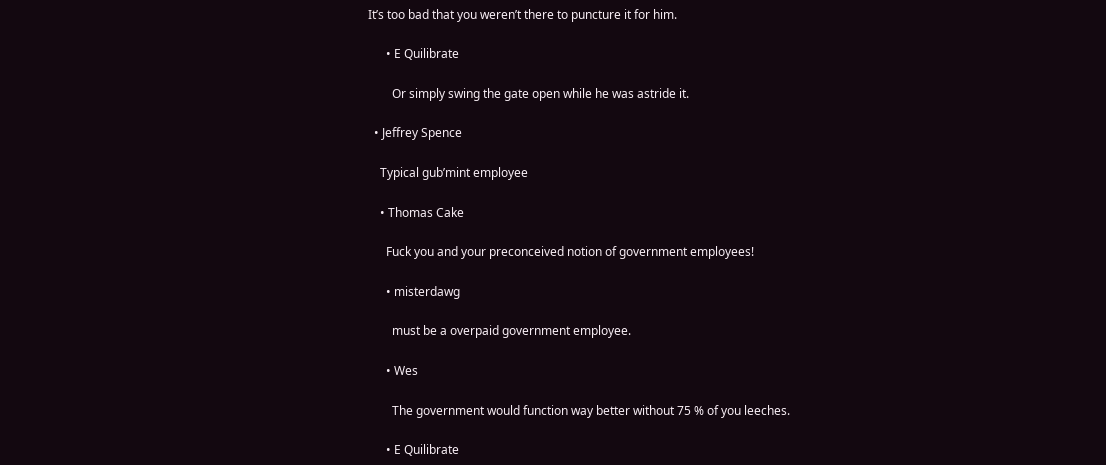It’s too bad that you weren’t there to puncture it for him.

      • E Quilibrate

        Or simply swing the gate open while he was astride it.

  • Jeffrey Spence

    Typical gub’mint employee

    • Thomas Cake

      Fuck you and your preconceived notion of government employees!

      • misterdawg

        must be a overpaid government employee.

      • Wes

        The government would function way better without 75 % of you leeches.

      • E Quilibrate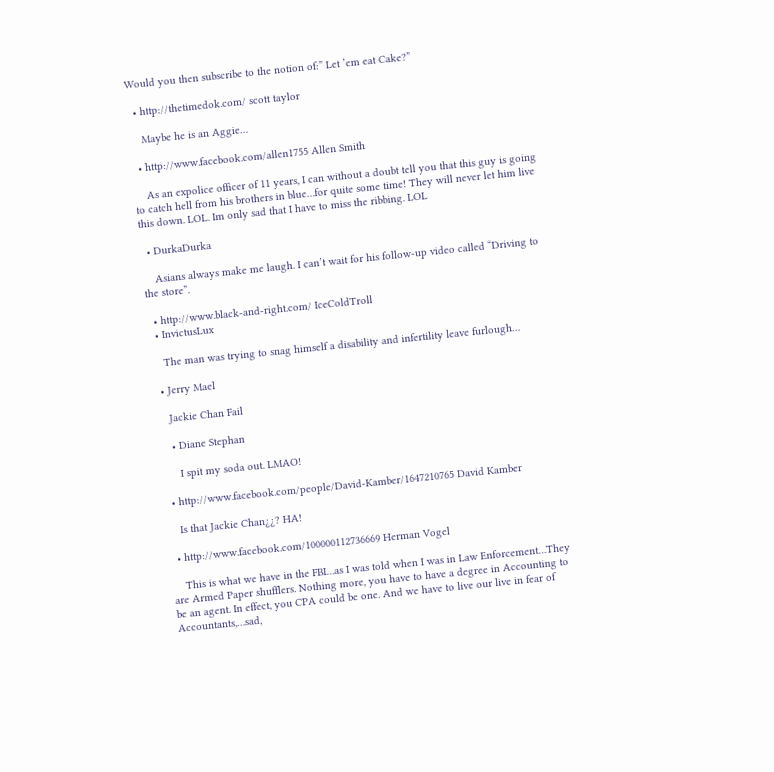Would you then subscribe to the notion of:” Let ’em eat Cake?”

  • http://thetimedok.com/ scott taylor

    Maybe he is an Aggie…

  • http://www.facebook.com/allen1755 Allen Smith

    As an expolice officer of 11 years, I can without a doubt tell you that this guy is going to catch hell from his brothers in blue…for quite some time! They will never let him live this down. LOL. Im only sad that I have to miss the ribbing. LOL

  • DurkaDurka

    Asians always make me laugh. I can’t wait for his follow-up video called “Driving to the store”.

  • http://www.black-and-right.com/ IceColdTroll
  • InvictusLux

    The man was trying to snag himself a disability and infertility leave furlough…

  • Jerry Mael

    Jackie Chan Fail

    • Diane Stephan

      I spit my soda out. LMAO!

  • http://www.facebook.com/people/David-Kamber/1647210765 David Kamber

    Is that Jackie Chan¿¿? HA!

  • http://www.facebook.com/100000112736669 Herman Vogel

    This is what we have in the FBI…as I was told when I was in Law Enforcement…They are Armed Paper shufflers. Nothing more, you have to have a degree in Accounting to be an agent. In effect, you CPA could be one. And we have to live our live in fear of Accountants,…sad,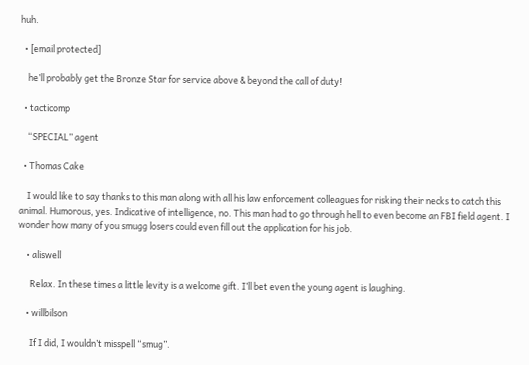huh.

  • [email protected]

    he’ll probably get the Bronze Star for service above & beyond the call of duty!

  • tacticomp

    “SPECIAL” agent

  • Thomas Cake

    I would like to say thanks to this man along with all his law enforcement colleagues for risking their necks to catch this animal. Humorous, yes. Indicative of intelligence, no. This man had to go through hell to even become an FBI field agent. I wonder how many of you smugg losers could even fill out the application for his job.

    • aliswell

      Relax. In these times a little levity is a welcome gift. I’ll bet even the young agent is laughing.

    • willbilson

      If I did, I wouldn’t misspell “smug”.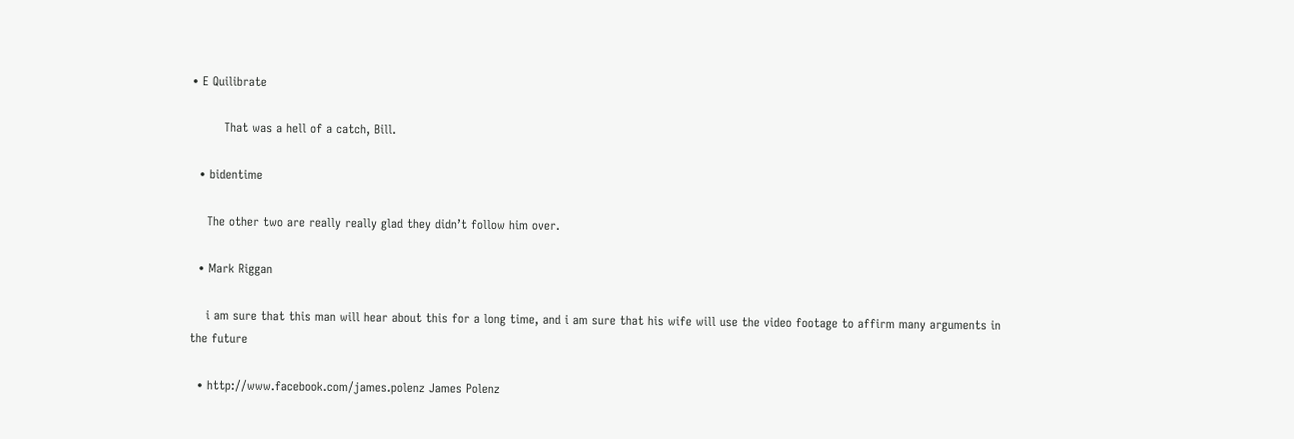• E Quilibrate

        That was a hell of a catch, Bill.

  • bidentime

    The other two are really really glad they didn’t follow him over.

  • Mark Riggan

    i am sure that this man will hear about this for a long time, and i am sure that his wife will use the video footage to affirm many arguments in the future

  • http://www.facebook.com/james.polenz James Polenz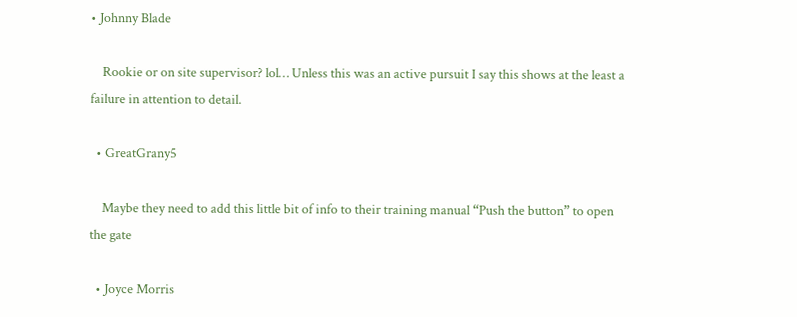• Johnny Blade

    Rookie or on site supervisor? lol… Unless this was an active pursuit I say this shows at the least a failure in attention to detail.

  • GreatGrany5

    Maybe they need to add this little bit of info to their training manual “Push the button” to open the gate

  • Joyce Morris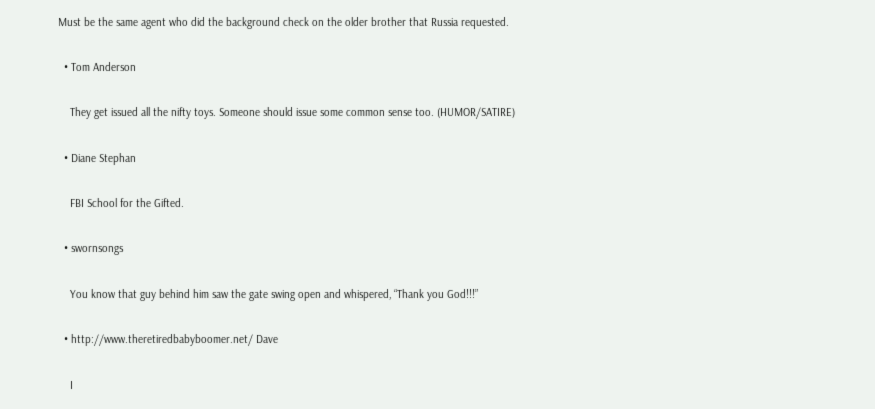Must be the same agent who did the background check on the older brother that Russia requested.

  • Tom Anderson

    They get issued all the nifty toys. Someone should issue some common sense too. (HUMOR/SATIRE)

  • Diane Stephan

    FBI School for the Gifted.

  • swornsongs

    You know that guy behind him saw the gate swing open and whispered, “Thank you God!!!”

  • http://www.theretiredbabyboomer.net/ Dave

    I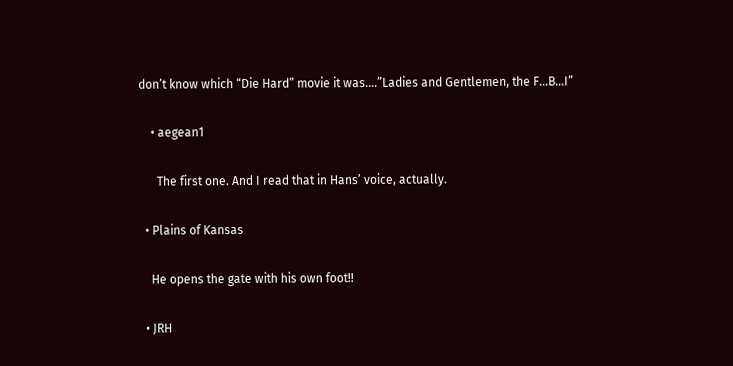don’t know which “Die Hard” movie it was….”Ladies and Gentlemen, the F…B…I”

    • aegean1

      The first one. And I read that in Hans’ voice, actually.

  • Plains of Kansas

    He opens the gate with his own foot!!

  • JRH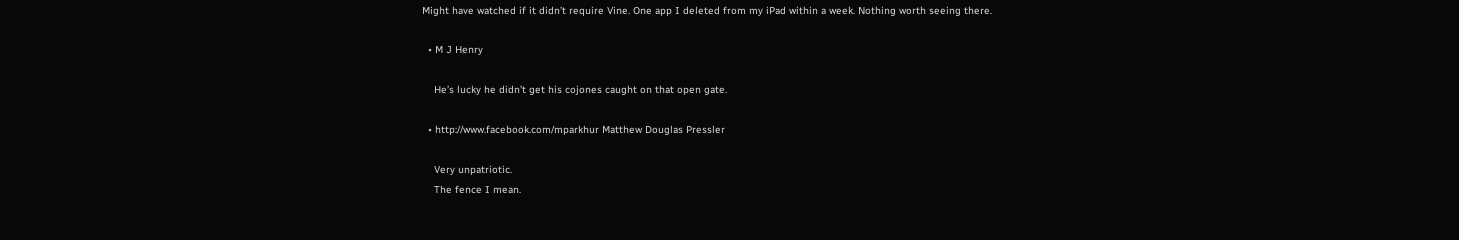Might have watched if it didn’t require Vine. One app I deleted from my iPad within a week. Nothing worth seeing there.

  • M J Henry

    He’s lucky he didn’t get his cojones caught on that open gate.

  • http://www.facebook.com/mparkhur Matthew Douglas Pressler

    Very unpatriotic.
    The fence I mean.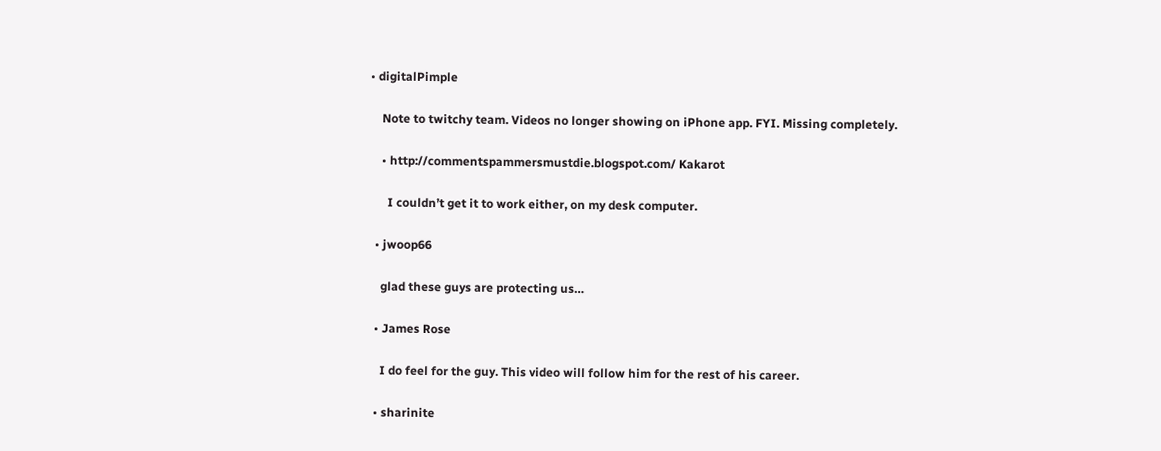• digitalPimple

    Note to twitchy team. Videos no longer showing on iPhone app. FYI. Missing completely.

    • http://commentspammersmustdie.blogspot.com/ Kakarot

      I couldn’t get it to work either, on my desk computer.

  • jwoop66

    glad these guys are protecting us…

  • James Rose

    I do feel for the guy. This video will follow him for the rest of his career.

  • sharinite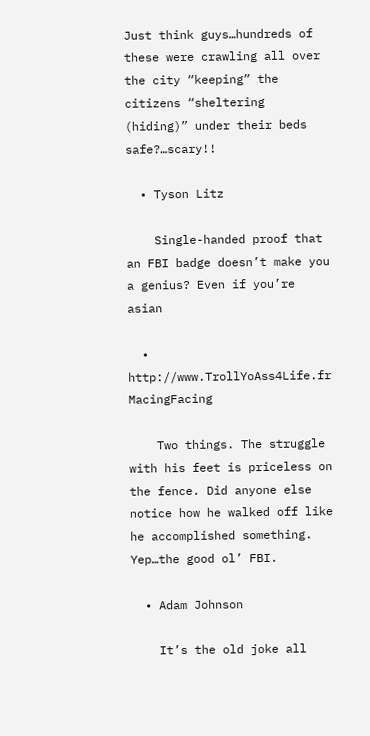Just think guys…hundreds of these were crawling all over the city “keeping” the citizens “sheltering (hiding)” under their beds safe?…scary!!

  • Tyson Litz

    Single-handed proof that an FBI badge doesn’t make you a genius? Even if you’re asian

  • http://www.TrollYoAss4Life.fr MacingFacing

    Two things. The struggle with his feet is priceless on the fence. Did anyone else notice how he walked off like he accomplished something. Yep…the good ol’ FBI.

  • Adam Johnson

    It’s the old joke all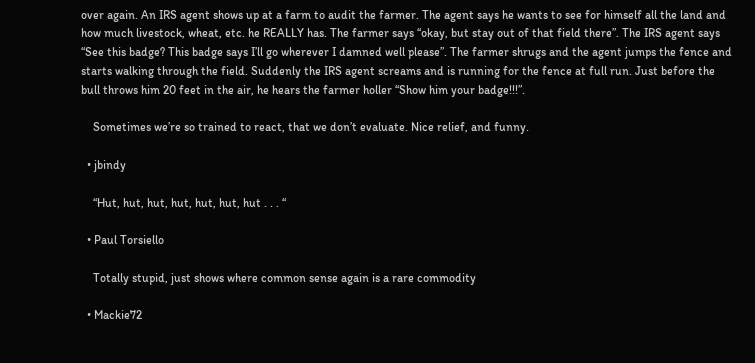over again. An IRS agent shows up at a farm to audit the farmer. The agent says he wants to see for himself all the land and how much livestock, wheat, etc. he REALLY has. The farmer says “okay, but stay out of that field there”. The IRS agent says “See this badge? This badge says I’ll go wherever I damned well please”. The farmer shrugs and the agent jumps the fence and starts walking through the field. Suddenly the IRS agent screams and is running for the fence at full run. Just before the bull throws him 20 feet in the air, he hears the farmer holler “Show him your badge!!!”.

    Sometimes we’re so trained to react, that we don’t evaluate. Nice relief, and funny.

  • jbindy

    “Hut, hut, hut, hut, hut, hut, hut . . . “

  • Paul Torsiello

    Totally stupid, just shows where common sense again is a rare commodity

  • Mackie72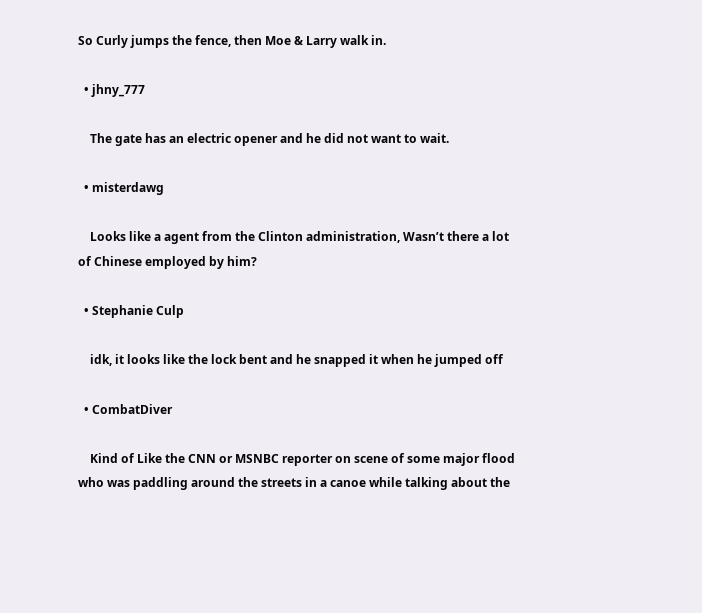So Curly jumps the fence, then Moe & Larry walk in.

  • jhny_777

    The gate has an electric opener and he did not want to wait.

  • misterdawg

    Looks like a agent from the Clinton administration, Wasn’t there a lot of Chinese employed by him?

  • Stephanie Culp

    idk, it looks like the lock bent and he snapped it when he jumped off

  • CombatDiver

    Kind of Like the CNN or MSNBC reporter on scene of some major flood who was paddling around the streets in a canoe while talking about the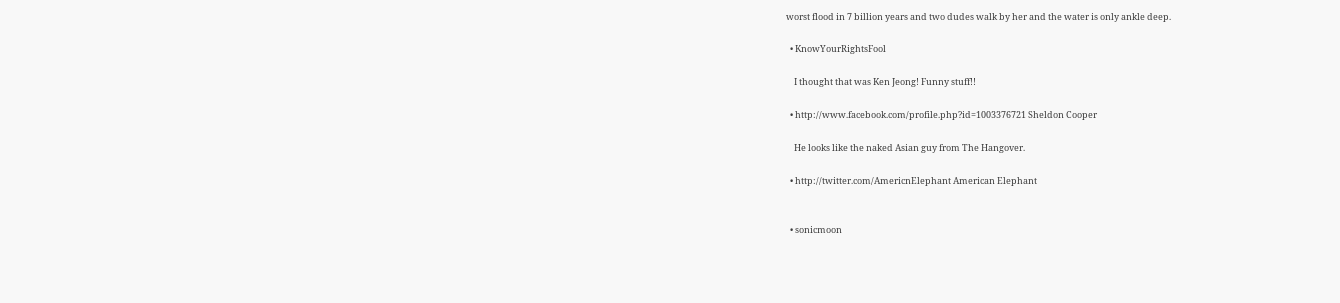worst flood in 7 billion years and two dudes walk by her and the water is only ankle deep.

  • KnowYourRightsFool

    I thought that was Ken Jeong! Funny stuff!!

  • http://www.facebook.com/profile.php?id=1003376721 Sheldon Cooper

    He looks like the naked Asian guy from The Hangover.

  • http://twitter.com/AmericnElephant American Elephant


  • sonicmoon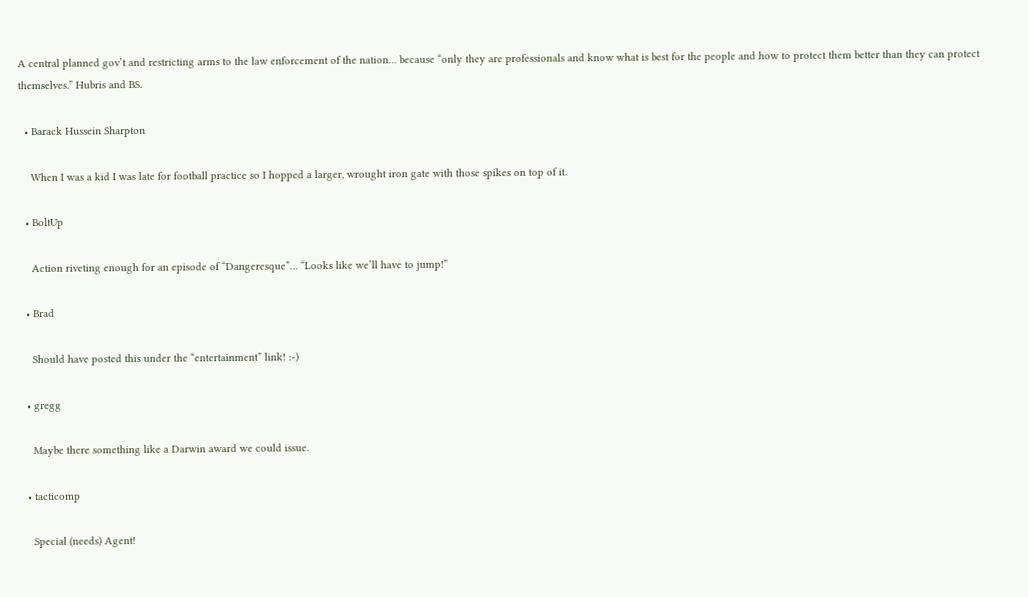A central planned gov’t and restricting arms to the law enforcement of the nation… because “only they are professionals and know what is best for the people and how to protect them better than they can protect themselves.” Hubris and BS.

  • Barack Hussein Sharpton

    When I was a kid I was late for football practice so I hopped a larger, wrought iron gate with those spikes on top of it.

  • BoltUp

    Action riveting enough for an episode of “Dangeresque”… “Looks like we’ll have to jump!”

  • Brad

    Should have posted this under the “entertainment” link! :-)

  • gregg

    Maybe there something like a Darwin award we could issue.

  • tacticomp

    Special (needs) Agent!